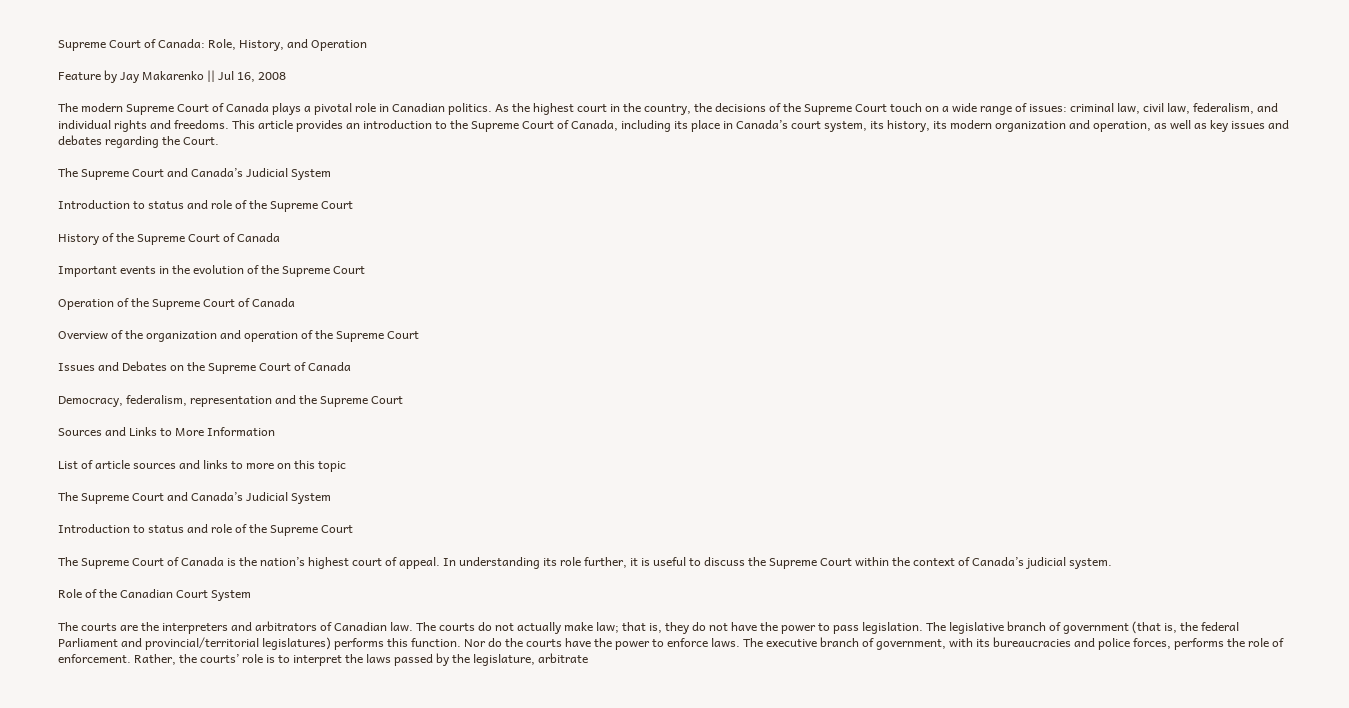Supreme Court of Canada: Role, History, and Operation

Feature by Jay Makarenko || Jul 16, 2008

The modern Supreme Court of Canada plays a pivotal role in Canadian politics. As the highest court in the country, the decisions of the Supreme Court touch on a wide range of issues: criminal law, civil law, federalism, and individual rights and freedoms. This article provides an introduction to the Supreme Court of Canada, including its place in Canada’s court system, its history, its modern organization and operation, as well as key issues and debates regarding the Court.

The Supreme Court and Canada’s Judicial System

Introduction to status and role of the Supreme Court

History of the Supreme Court of Canada

Important events in the evolution of the Supreme Court

Operation of the Supreme Court of Canada

Overview of the organization and operation of the Supreme Court

Issues and Debates on the Supreme Court of Canada

Democracy, federalism, representation and the Supreme Court

Sources and Links to More Information

List of article sources and links to more on this topic

The Supreme Court and Canada’s Judicial System

Introduction to status and role of the Supreme Court

The Supreme Court of Canada is the nation’s highest court of appeal. In understanding its role further, it is useful to discuss the Supreme Court within the context of Canada’s judicial system.

Role of the Canadian Court System

The courts are the interpreters and arbitrators of Canadian law. The courts do not actually make law; that is, they do not have the power to pass legislation. The legislative branch of government (that is, the federal Parliament and provincial/territorial legislatures) performs this function. Nor do the courts have the power to enforce laws. The executive branch of government, with its bureaucracies and police forces, performs the role of enforcement. Rather, the courts’ role is to interpret the laws passed by the legislature, arbitrate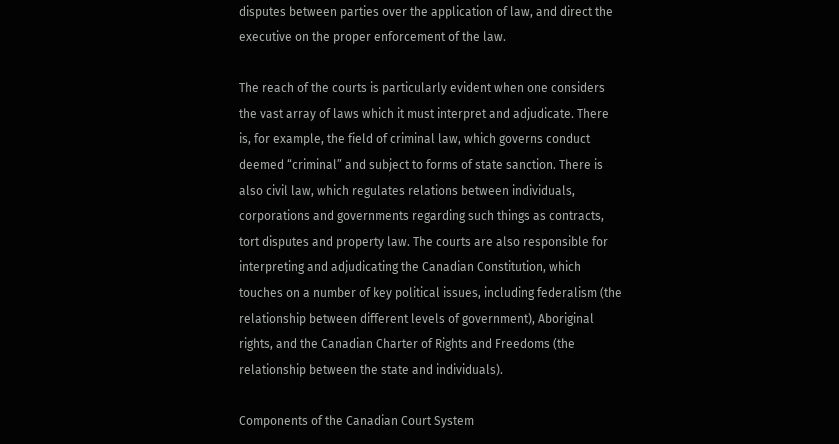disputes between parties over the application of law, and direct the executive on the proper enforcement of the law.

The reach of the courts is particularly evident when one considers the vast array of laws which it must interpret and adjudicate. There is, for example, the field of criminal law, which governs conduct deemed “criminal” and subject to forms of state sanction. There is also civil law, which regulates relations between individuals, corporations and governments regarding such things as contracts, tort disputes and property law. The courts are also responsible for interpreting and adjudicating the Canadian Constitution, which touches on a number of key political issues, including federalism (the relationship between different levels of government), Aboriginal rights, and the Canadian Charter of Rights and Freedoms (the relationship between the state and individuals).

Components of the Canadian Court System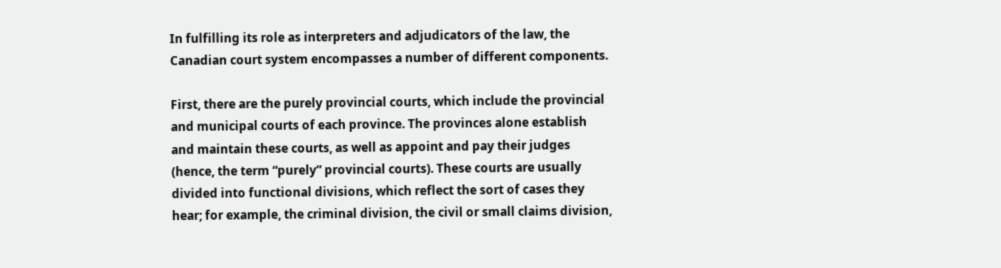In fulfilling its role as interpreters and adjudicators of the law, the Canadian court system encompasses a number of different components.

First, there are the purely provincial courts, which include the provincial and municipal courts of each province. The provinces alone establish and maintain these courts, as well as appoint and pay their judges (hence, the term “purely” provincial courts). These courts are usually divided into functional divisions, which reflect the sort of cases they hear; for example, the criminal division, the civil or small claims division,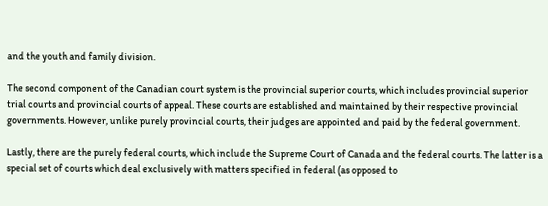and the youth and family division.

The second component of the Canadian court system is the provincial superior courts, which includes provincial superior trial courts and provincial courts of appeal. These courts are established and maintained by their respective provincial governments. However, unlike purely provincial courts, their judges are appointed and paid by the federal government.

Lastly, there are the purely federal courts, which include the Supreme Court of Canada and the federal courts. The latter is a special set of courts which deal exclusively with matters specified in federal (as opposed to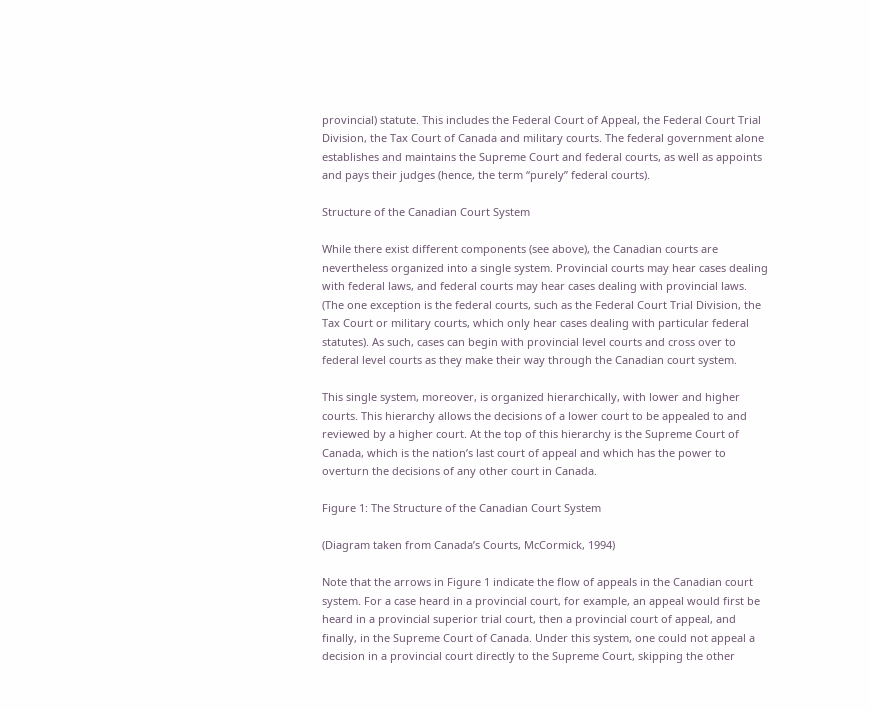provincial) statute. This includes the Federal Court of Appeal, the Federal Court Trial Division, the Tax Court of Canada and military courts. The federal government alone establishes and maintains the Supreme Court and federal courts, as well as appoints and pays their judges (hence, the term “purely” federal courts).

Structure of the Canadian Court System

While there exist different components (see above), the Canadian courts are nevertheless organized into a single system. Provincial courts may hear cases dealing with federal laws, and federal courts may hear cases dealing with provincial laws. (The one exception is the federal courts, such as the Federal Court Trial Division, the Tax Court or military courts, which only hear cases dealing with particular federal statutes). As such, cases can begin with provincial level courts and cross over to federal level courts as they make their way through the Canadian court system.

This single system, moreover, is organized hierarchically, with lower and higher courts. This hierarchy allows the decisions of a lower court to be appealed to and reviewed by a higher court. At the top of this hierarchy is the Supreme Court of Canada, which is the nation’s last court of appeal and which has the power to overturn the decisions of any other court in Canada.

Figure 1: The Structure of the Canadian Court System

(Diagram taken from Canada’s Courts, McCormick, 1994)

Note that the arrows in Figure 1 indicate the flow of appeals in the Canadian court system. For a case heard in a provincial court, for example, an appeal would first be heard in a provincial superior trial court, then a provincial court of appeal, and finally, in the Supreme Court of Canada. Under this system, one could not appeal a decision in a provincial court directly to the Supreme Court, skipping the other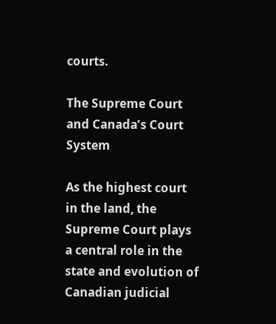courts.

The Supreme Court and Canada’s Court System

As the highest court in the land, the Supreme Court plays a central role in the state and evolution of Canadian judicial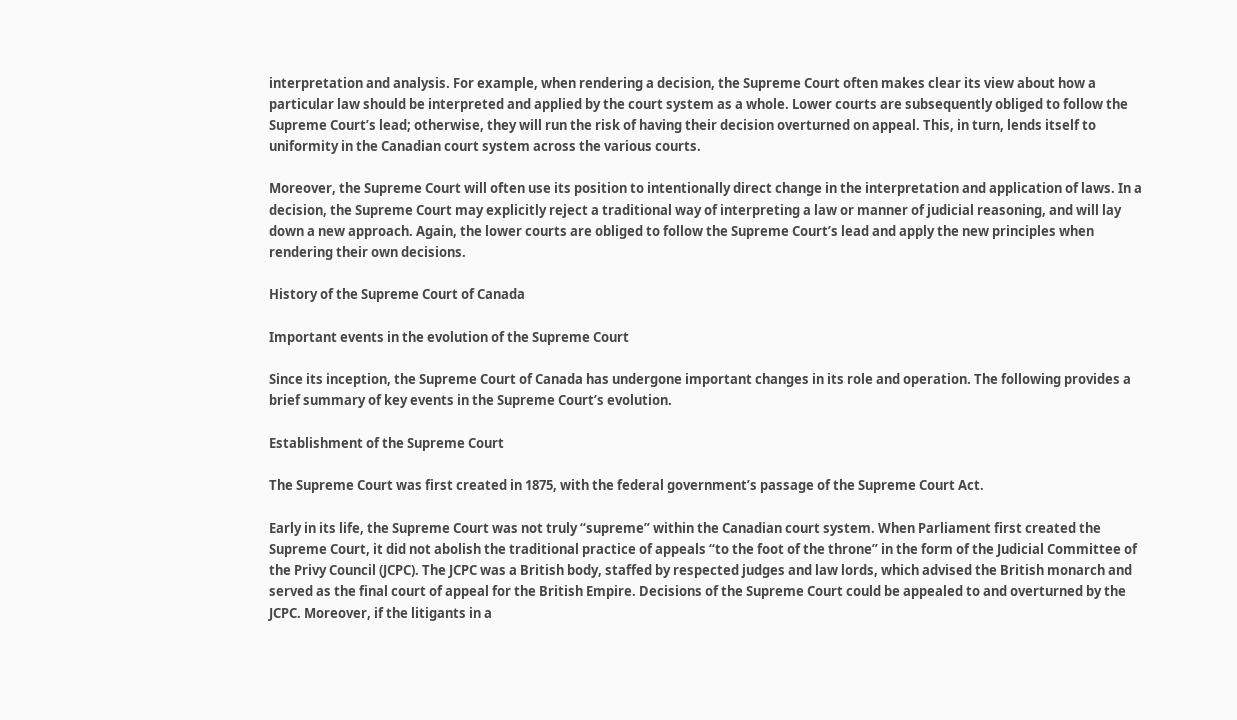interpretation and analysis. For example, when rendering a decision, the Supreme Court often makes clear its view about how a particular law should be interpreted and applied by the court system as a whole. Lower courts are subsequently obliged to follow the Supreme Court’s lead; otherwise, they will run the risk of having their decision overturned on appeal. This, in turn, lends itself to uniformity in the Canadian court system across the various courts.

Moreover, the Supreme Court will often use its position to intentionally direct change in the interpretation and application of laws. In a decision, the Supreme Court may explicitly reject a traditional way of interpreting a law or manner of judicial reasoning, and will lay down a new approach. Again, the lower courts are obliged to follow the Supreme Court’s lead and apply the new principles when rendering their own decisions.

History of the Supreme Court of Canada

Important events in the evolution of the Supreme Court

Since its inception, the Supreme Court of Canada has undergone important changes in its role and operation. The following provides a brief summary of key events in the Supreme Court’s evolution.

Establishment of the Supreme Court

The Supreme Court was first created in 1875, with the federal government’s passage of the Supreme Court Act.

Early in its life, the Supreme Court was not truly “supreme” within the Canadian court system. When Parliament first created the Supreme Court, it did not abolish the traditional practice of appeals “to the foot of the throne” in the form of the Judicial Committee of the Privy Council (JCPC). The JCPC was a British body, staffed by respected judges and law lords, which advised the British monarch and served as the final court of appeal for the British Empire. Decisions of the Supreme Court could be appealed to and overturned by the JCPC. Moreover, if the litigants in a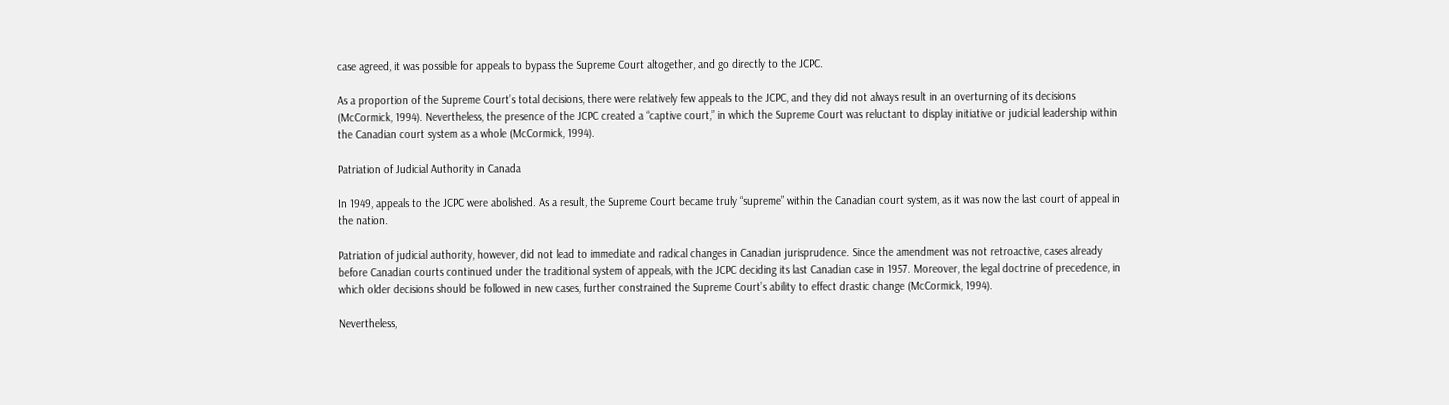case agreed, it was possible for appeals to bypass the Supreme Court altogether, and go directly to the JCPC.

As a proportion of the Supreme Court’s total decisions, there were relatively few appeals to the JCPC, and they did not always result in an overturning of its decisions (McCormick, 1994). Nevertheless, the presence of the JCPC created a “captive court,” in which the Supreme Court was reluctant to display initiative or judicial leadership within the Canadian court system as a whole (McCormick, 1994).

Patriation of Judicial Authority in Canada

In 1949, appeals to the JCPC were abolished. As a result, the Supreme Court became truly “supreme” within the Canadian court system, as it was now the last court of appeal in the nation.

Patriation of judicial authority, however, did not lead to immediate and radical changes in Canadian jurisprudence. Since the amendment was not retroactive, cases already before Canadian courts continued under the traditional system of appeals, with the JCPC deciding its last Canadian case in 1957. Moreover, the legal doctrine of precedence, in which older decisions should be followed in new cases, further constrained the Supreme Court’s ability to effect drastic change (McCormick, 1994).

Nevertheless,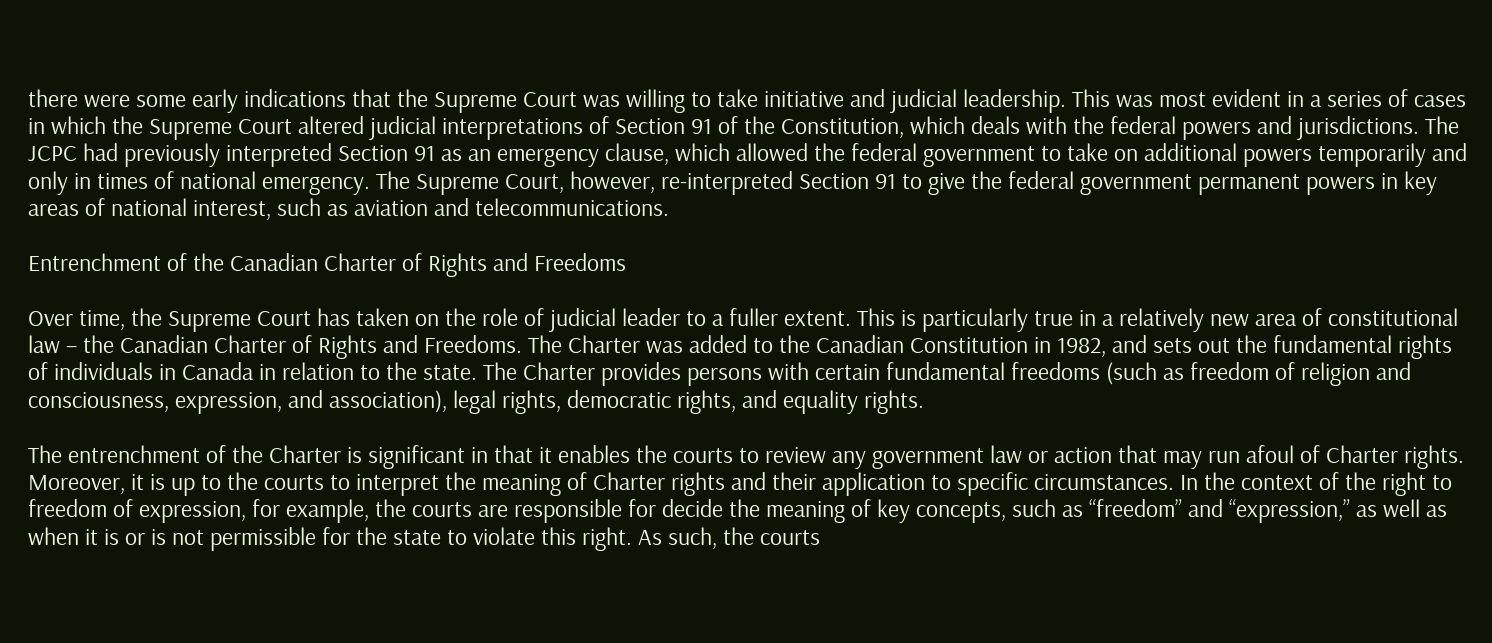there were some early indications that the Supreme Court was willing to take initiative and judicial leadership. This was most evident in a series of cases in which the Supreme Court altered judicial interpretations of Section 91 of the Constitution, which deals with the federal powers and jurisdictions. The JCPC had previously interpreted Section 91 as an emergency clause, which allowed the federal government to take on additional powers temporarily and only in times of national emergency. The Supreme Court, however, re-interpreted Section 91 to give the federal government permanent powers in key areas of national interest, such as aviation and telecommunications.

Entrenchment of the Canadian Charter of Rights and Freedoms

Over time, the Supreme Court has taken on the role of judicial leader to a fuller extent. This is particularly true in a relatively new area of constitutional law – the Canadian Charter of Rights and Freedoms. The Charter was added to the Canadian Constitution in 1982, and sets out the fundamental rights of individuals in Canada in relation to the state. The Charter provides persons with certain fundamental freedoms (such as freedom of religion and consciousness, expression, and association), legal rights, democratic rights, and equality rights.

The entrenchment of the Charter is significant in that it enables the courts to review any government law or action that may run afoul of Charter rights. Moreover, it is up to the courts to interpret the meaning of Charter rights and their application to specific circumstances. In the context of the right to freedom of expression, for example, the courts are responsible for decide the meaning of key concepts, such as “freedom” and “expression,” as well as when it is or is not permissible for the state to violate this right. As such, the courts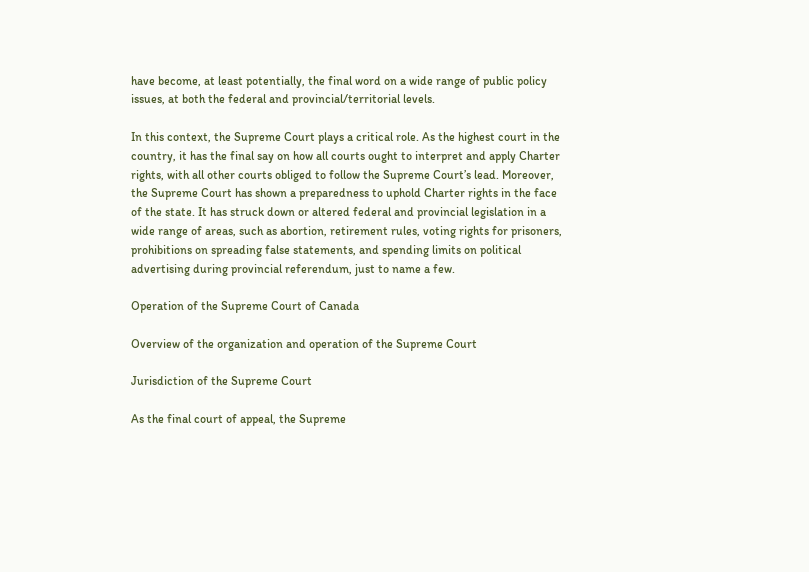have become, at least potentially, the final word on a wide range of public policy issues, at both the federal and provincial/territorial levels.

In this context, the Supreme Court plays a critical role. As the highest court in the country, it has the final say on how all courts ought to interpret and apply Charter rights, with all other courts obliged to follow the Supreme Court’s lead. Moreover, the Supreme Court has shown a preparedness to uphold Charter rights in the face of the state. It has struck down or altered federal and provincial legislation in a wide range of areas, such as abortion, retirement rules, voting rights for prisoners, prohibitions on spreading false statements, and spending limits on political advertising during provincial referendum, just to name a few.

Operation of the Supreme Court of Canada

Overview of the organization and operation of the Supreme Court

Jurisdiction of the Supreme Court

As the final court of appeal, the Supreme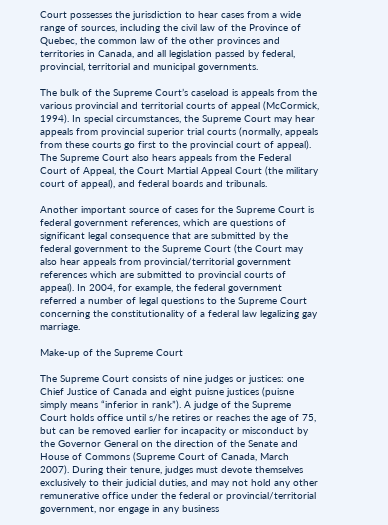Court possesses the jurisdiction to hear cases from a wide range of sources, including the civil law of the Province of Quebec, the common law of the other provinces and territories in Canada, and all legislation passed by federal, provincial, territorial and municipal governments.

The bulk of the Supreme Court’s caseload is appeals from the various provincial and territorial courts of appeal (McCormick, 1994). In special circumstances, the Supreme Court may hear appeals from provincial superior trial courts (normally, appeals from these courts go first to the provincial court of appeal). The Supreme Court also hears appeals from the Federal Court of Appeal, the Court Martial Appeal Court (the military court of appeal), and federal boards and tribunals.

Another important source of cases for the Supreme Court is federal government references, which are questions of significant legal consequence that are submitted by the federal government to the Supreme Court (the Court may also hear appeals from provincial/territorial government references which are submitted to provincial courts of appeal). In 2004, for example, the federal government referred a number of legal questions to the Supreme Court concerning the constitutionality of a federal law legalizing gay marriage.

Make-up of the Supreme Court

The Supreme Court consists of nine judges or justices: one Chief Justice of Canada and eight puisne justices (puisne simply means “inferior in rank”). A judge of the Supreme Court holds office until s/he retires or reaches the age of 75, but can be removed earlier for incapacity or misconduct by the Governor General on the direction of the Senate and House of Commons (Supreme Court of Canada, March 2007). During their tenure, judges must devote themselves exclusively to their judicial duties, and may not hold any other remunerative office under the federal or provincial/territorial government, nor engage in any business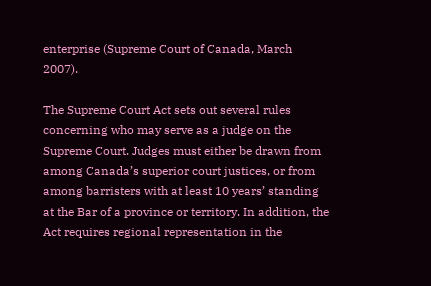enterprise (Supreme Court of Canada, March 2007).

The Supreme Court Act sets out several rules concerning who may serve as a judge on the Supreme Court. Judges must either be drawn from among Canada’s superior court justices, or from among barristers with at least 10 years’ standing at the Bar of a province or territory. In addition, the Act requires regional representation in the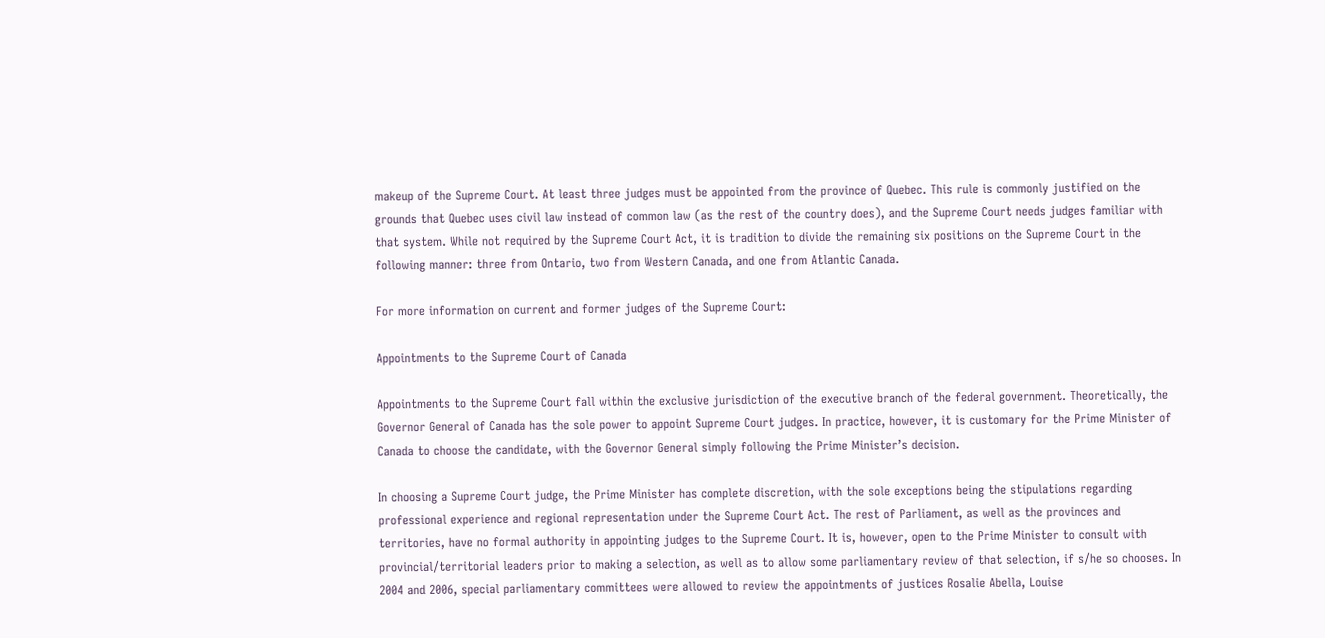makeup of the Supreme Court. At least three judges must be appointed from the province of Quebec. This rule is commonly justified on the grounds that Quebec uses civil law instead of common law (as the rest of the country does), and the Supreme Court needs judges familiar with that system. While not required by the Supreme Court Act, it is tradition to divide the remaining six positions on the Supreme Court in the following manner: three from Ontario, two from Western Canada, and one from Atlantic Canada.

For more information on current and former judges of the Supreme Court:

Appointments to the Supreme Court of Canada

Appointments to the Supreme Court fall within the exclusive jurisdiction of the executive branch of the federal government. Theoretically, the Governor General of Canada has the sole power to appoint Supreme Court judges. In practice, however, it is customary for the Prime Minister of Canada to choose the candidate, with the Governor General simply following the Prime Minister’s decision.

In choosing a Supreme Court judge, the Prime Minister has complete discretion, with the sole exceptions being the stipulations regarding professional experience and regional representation under the Supreme Court Act. The rest of Parliament, as well as the provinces and territories, have no formal authority in appointing judges to the Supreme Court. It is, however, open to the Prime Minister to consult with provincial/territorial leaders prior to making a selection, as well as to allow some parliamentary review of that selection, if s/he so chooses. In 2004 and 2006, special parliamentary committees were allowed to review the appointments of justices Rosalie Abella, Louise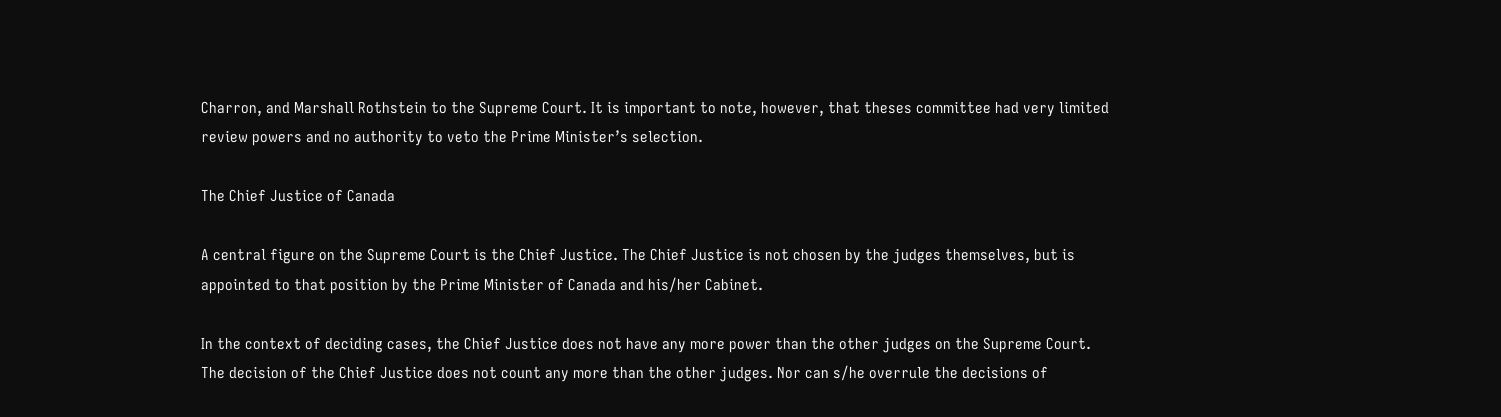Charron, and Marshall Rothstein to the Supreme Court. It is important to note, however, that theses committee had very limited review powers and no authority to veto the Prime Minister’s selection.

The Chief Justice of Canada

A central figure on the Supreme Court is the Chief Justice. The Chief Justice is not chosen by the judges themselves, but is appointed to that position by the Prime Minister of Canada and his/her Cabinet.

In the context of deciding cases, the Chief Justice does not have any more power than the other judges on the Supreme Court. The decision of the Chief Justice does not count any more than the other judges. Nor can s/he overrule the decisions of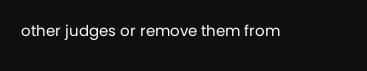other judges or remove them from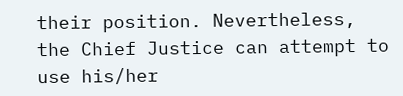their position. Nevertheless, the Chief Justice can attempt to use his/her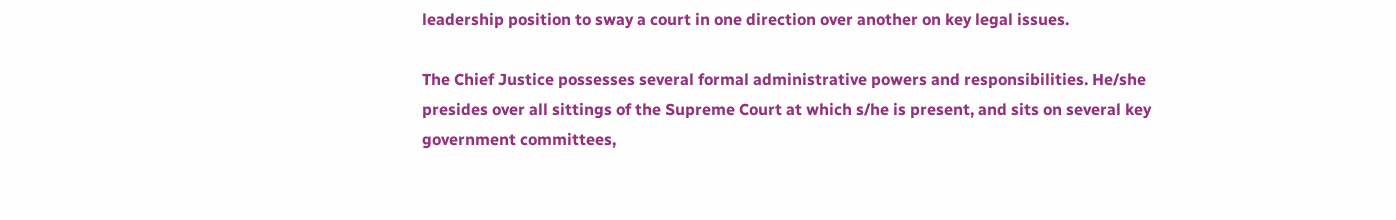leadership position to sway a court in one direction over another on key legal issues.

The Chief Justice possesses several formal administrative powers and responsibilities. He/she presides over all sittings of the Supreme Court at which s/he is present, and sits on several key government committees,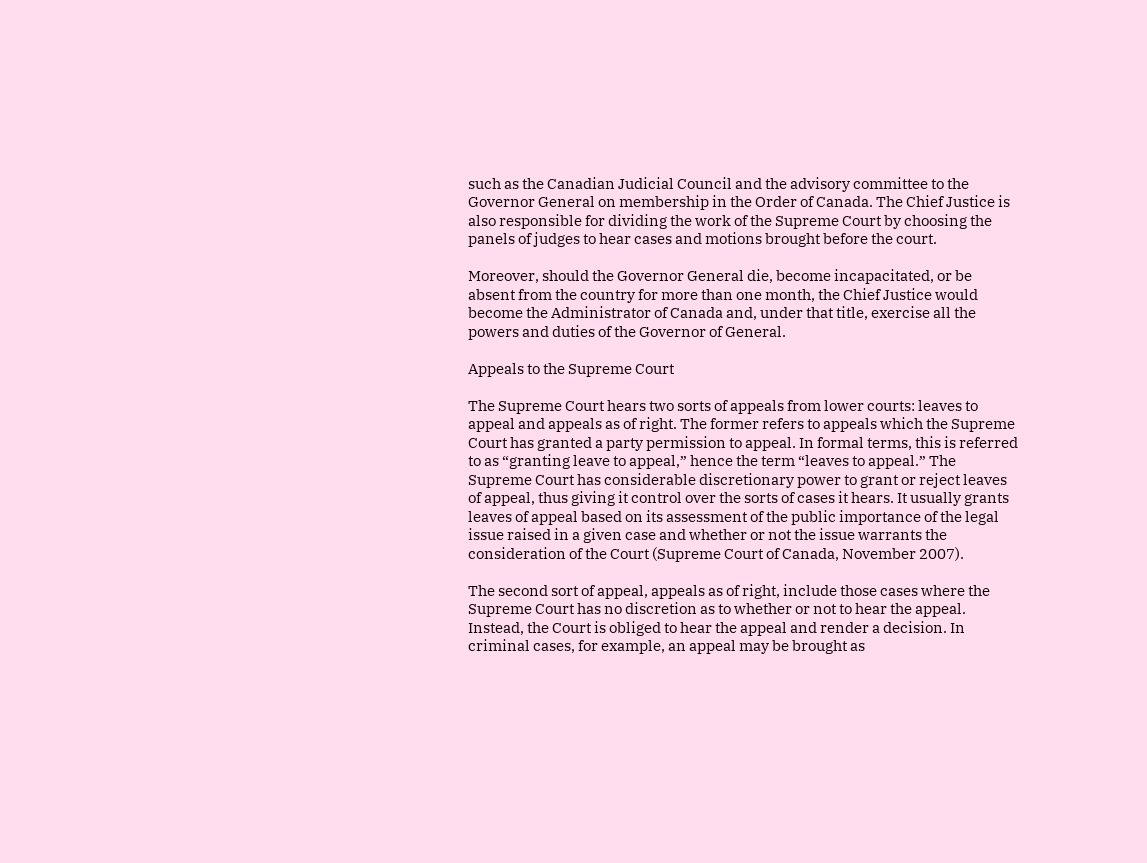such as the Canadian Judicial Council and the advisory committee to the Governor General on membership in the Order of Canada. The Chief Justice is also responsible for dividing the work of the Supreme Court by choosing the panels of judges to hear cases and motions brought before the court.

Moreover, should the Governor General die, become incapacitated, or be absent from the country for more than one month, the Chief Justice would become the Administrator of Canada and, under that title, exercise all the powers and duties of the Governor of General.

Appeals to the Supreme Court

The Supreme Court hears two sorts of appeals from lower courts: leaves to appeal and appeals as of right. The former refers to appeals which the Supreme Court has granted a party permission to appeal. In formal terms, this is referred to as “granting leave to appeal,” hence the term “leaves to appeal.” The Supreme Court has considerable discretionary power to grant or reject leaves of appeal, thus giving it control over the sorts of cases it hears. It usually grants leaves of appeal based on its assessment of the public importance of the legal issue raised in a given case and whether or not the issue warrants the consideration of the Court (Supreme Court of Canada, November 2007).

The second sort of appeal, appeals as of right, include those cases where the Supreme Court has no discretion as to whether or not to hear the appeal. Instead, the Court is obliged to hear the appeal and render a decision. In criminal cases, for example, an appeal may be brought as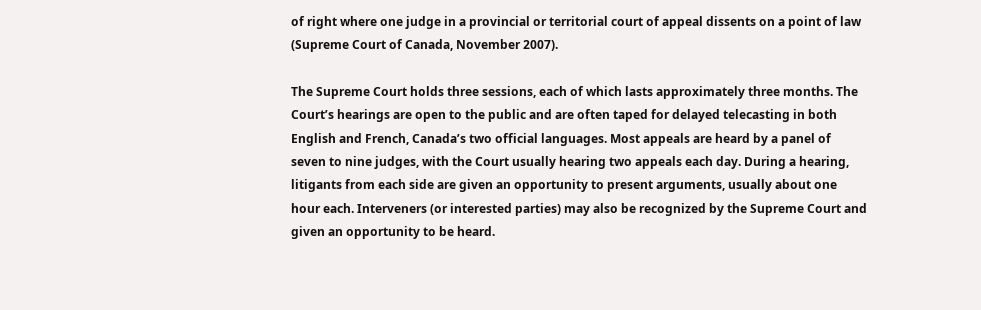of right where one judge in a provincial or territorial court of appeal dissents on a point of law (Supreme Court of Canada, November 2007).

The Supreme Court holds three sessions, each of which lasts approximately three months. The Court’s hearings are open to the public and are often taped for delayed telecasting in both English and French, Canada’s two official languages. Most appeals are heard by a panel of seven to nine judges, with the Court usually hearing two appeals each day. During a hearing, litigants from each side are given an opportunity to present arguments, usually about one hour each. Interveners (or interested parties) may also be recognized by the Supreme Court and given an opportunity to be heard.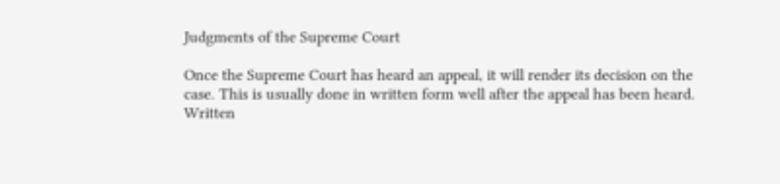Judgments of the Supreme Court

Once the Supreme Court has heard an appeal, it will render its decision on the case. This is usually done in written form well after the appeal has been heard. Written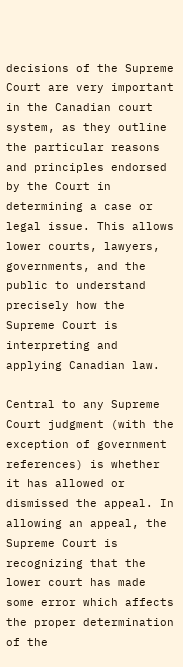decisions of the Supreme Court are very important in the Canadian court system, as they outline the particular reasons and principles endorsed by the Court in determining a case or legal issue. This allows lower courts, lawyers, governments, and the public to understand precisely how the Supreme Court is interpreting and applying Canadian law.

Central to any Supreme Court judgment (with the exception of government references) is whether it has allowed or dismissed the appeal. In allowing an appeal, the Supreme Court is recognizing that the lower court has made some error which affects the proper determination of the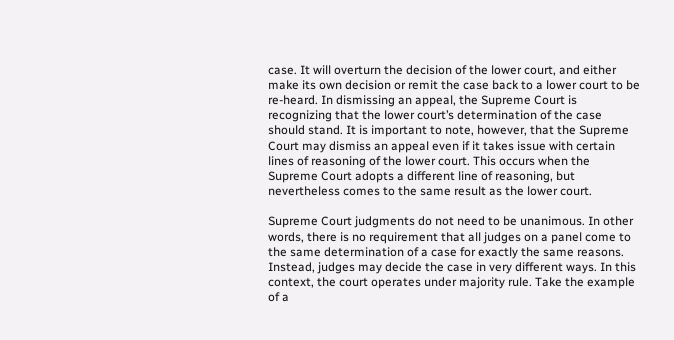case. It will overturn the decision of the lower court, and either make its own decision or remit the case back to a lower court to be re-heard. In dismissing an appeal, the Supreme Court is recognizing that the lower court’s determination of the case should stand. It is important to note, however, that the Supreme Court may dismiss an appeal even if it takes issue with certain lines of reasoning of the lower court. This occurs when the Supreme Court adopts a different line of reasoning, but nevertheless comes to the same result as the lower court.

Supreme Court judgments do not need to be unanimous. In other words, there is no requirement that all judges on a panel come to the same determination of a case for exactly the same reasons. Instead, judges may decide the case in very different ways. In this context, the court operates under majority rule. Take the example of a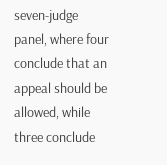seven-judge panel, where four conclude that an appeal should be allowed, while three conclude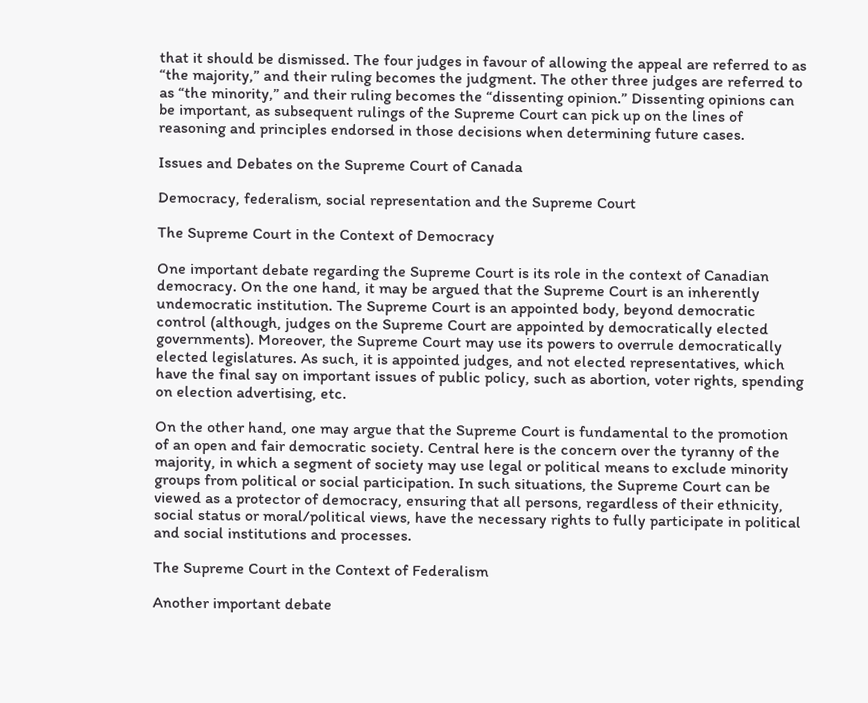that it should be dismissed. The four judges in favour of allowing the appeal are referred to as “the majority,” and their ruling becomes the judgment. The other three judges are referred to as “the minority,” and their ruling becomes the “dissenting opinion.” Dissenting opinions can be important, as subsequent rulings of the Supreme Court can pick up on the lines of reasoning and principles endorsed in those decisions when determining future cases.

Issues and Debates on the Supreme Court of Canada

Democracy, federalism, social representation and the Supreme Court

The Supreme Court in the Context of Democracy

One important debate regarding the Supreme Court is its role in the context of Canadian democracy. On the one hand, it may be argued that the Supreme Court is an inherently undemocratic institution. The Supreme Court is an appointed body, beyond democratic control (although, judges on the Supreme Court are appointed by democratically elected governments). Moreover, the Supreme Court may use its powers to overrule democratically elected legislatures. As such, it is appointed judges, and not elected representatives, which have the final say on important issues of public policy, such as abortion, voter rights, spending on election advertising, etc.

On the other hand, one may argue that the Supreme Court is fundamental to the promotion of an open and fair democratic society. Central here is the concern over the tyranny of the majority, in which a segment of society may use legal or political means to exclude minority groups from political or social participation. In such situations, the Supreme Court can be viewed as a protector of democracy, ensuring that all persons, regardless of their ethnicity, social status or moral/political views, have the necessary rights to fully participate in political and social institutions and processes.

The Supreme Court in the Context of Federalism

Another important debate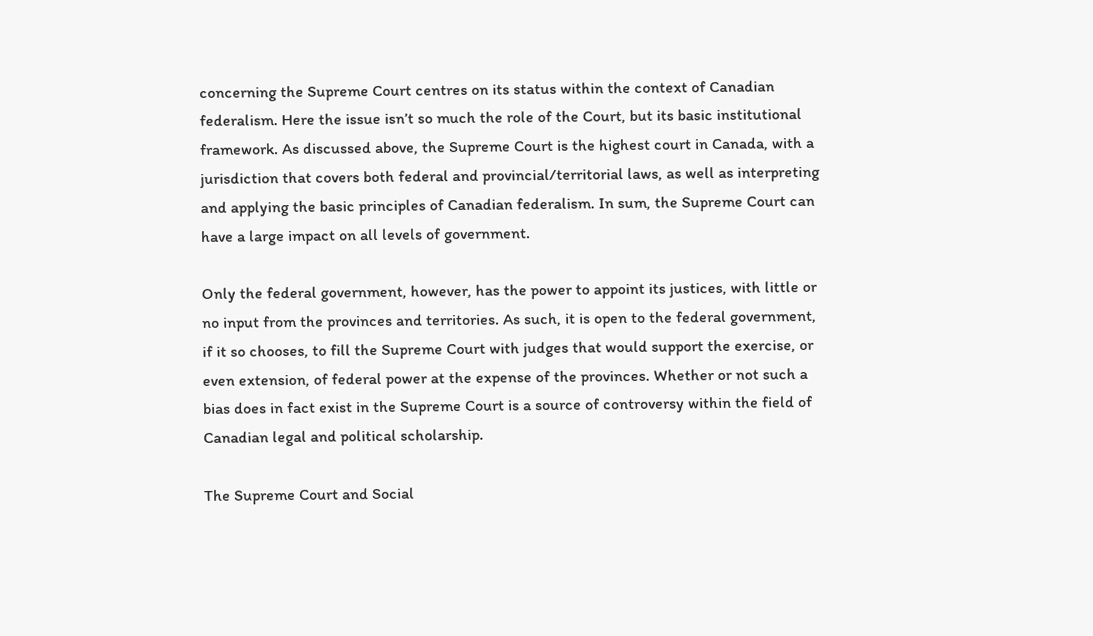concerning the Supreme Court centres on its status within the context of Canadian federalism. Here the issue isn’t so much the role of the Court, but its basic institutional framework. As discussed above, the Supreme Court is the highest court in Canada, with a jurisdiction that covers both federal and provincial/territorial laws, as well as interpreting and applying the basic principles of Canadian federalism. In sum, the Supreme Court can have a large impact on all levels of government.

Only the federal government, however, has the power to appoint its justices, with little or no input from the provinces and territories. As such, it is open to the federal government, if it so chooses, to fill the Supreme Court with judges that would support the exercise, or even extension, of federal power at the expense of the provinces. Whether or not such a bias does in fact exist in the Supreme Court is a source of controversy within the field of Canadian legal and political scholarship.

The Supreme Court and Social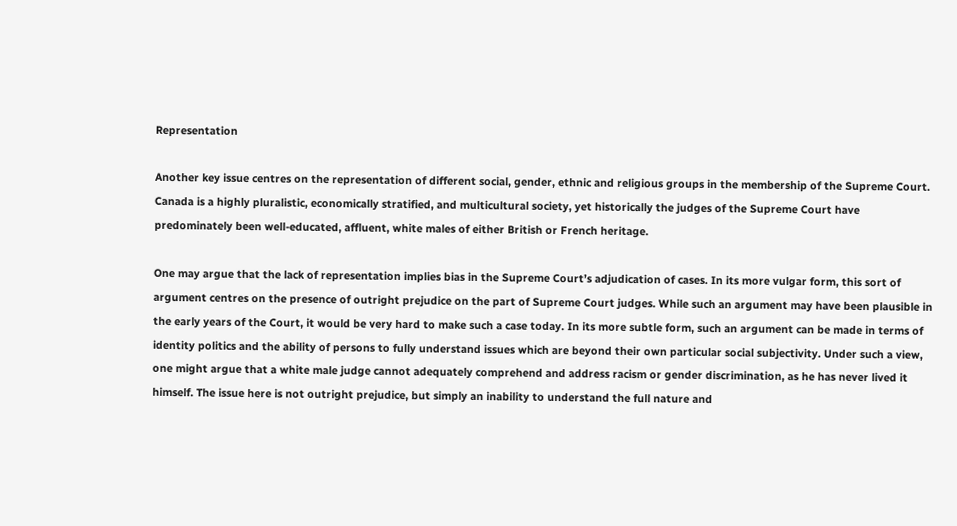Representation

Another key issue centres on the representation of different social, gender, ethnic and religious groups in the membership of the Supreme Court. Canada is a highly pluralistic, economically stratified, and multicultural society, yet historically the judges of the Supreme Court have predominately been well-educated, affluent, white males of either British or French heritage.

One may argue that the lack of representation implies bias in the Supreme Court’s adjudication of cases. In its more vulgar form, this sort of argument centres on the presence of outright prejudice on the part of Supreme Court judges. While such an argument may have been plausible in the early years of the Court, it would be very hard to make such a case today. In its more subtle form, such an argument can be made in terms of identity politics and the ability of persons to fully understand issues which are beyond their own particular social subjectivity. Under such a view, one might argue that a white male judge cannot adequately comprehend and address racism or gender discrimination, as he has never lived it himself. The issue here is not outright prejudice, but simply an inability to understand the full nature and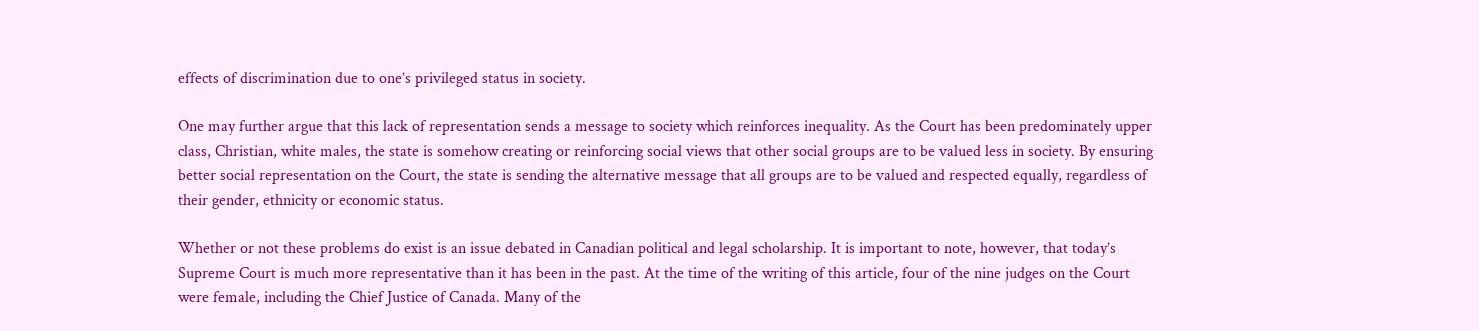effects of discrimination due to one’s privileged status in society.

One may further argue that this lack of representation sends a message to society which reinforces inequality. As the Court has been predominately upper class, Christian, white males, the state is somehow creating or reinforcing social views that other social groups are to be valued less in society. By ensuring better social representation on the Court, the state is sending the alternative message that all groups are to be valued and respected equally, regardless of their gender, ethnicity or economic status.

Whether or not these problems do exist is an issue debated in Canadian political and legal scholarship. It is important to note, however, that today’s Supreme Court is much more representative than it has been in the past. At the time of the writing of this article, four of the nine judges on the Court were female, including the Chief Justice of Canada. Many of the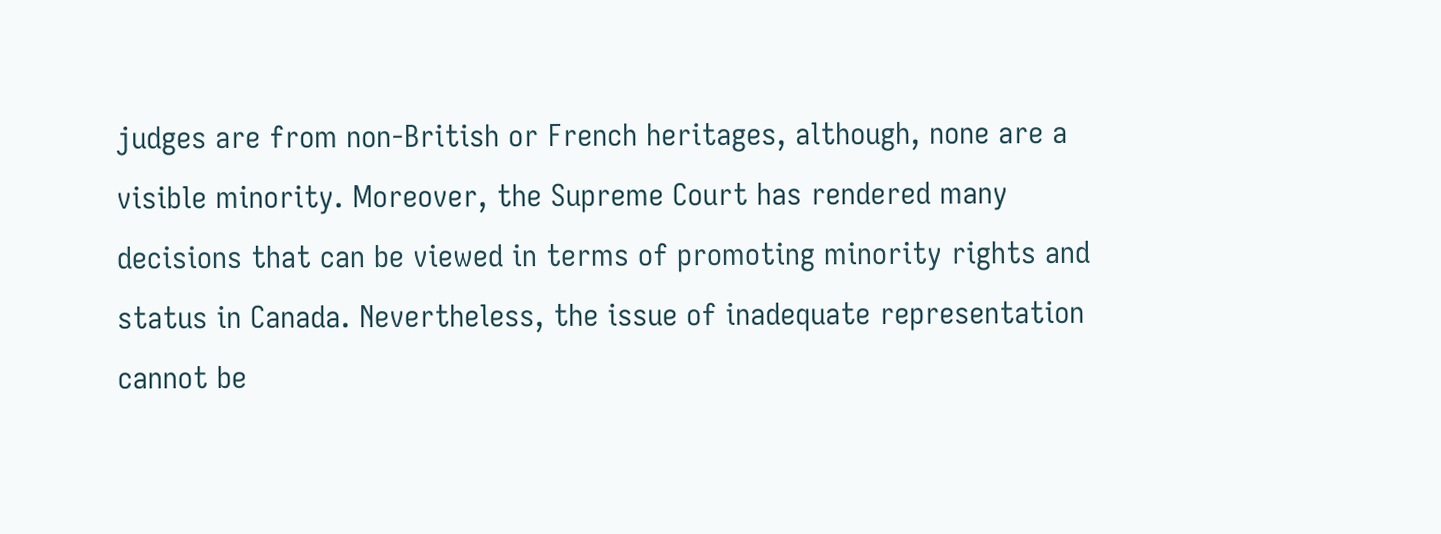judges are from non-British or French heritages, although, none are a visible minority. Moreover, the Supreme Court has rendered many decisions that can be viewed in terms of promoting minority rights and status in Canada. Nevertheless, the issue of inadequate representation cannot be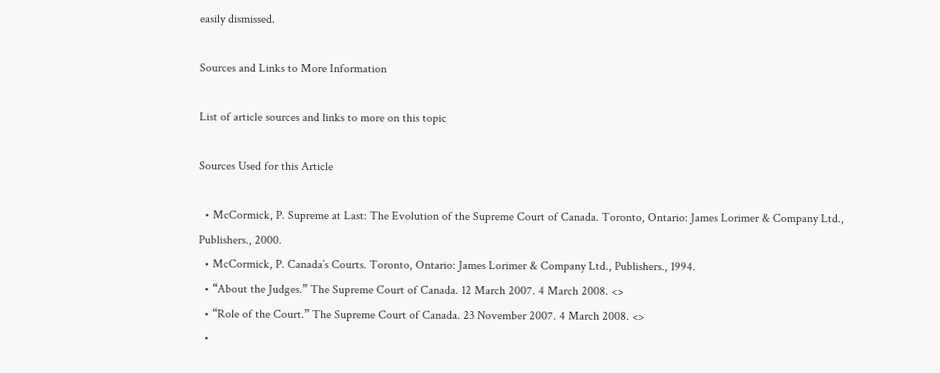easily dismissed.

Sources and Links to More Information

List of article sources and links to more on this topic

Sources Used for this Article

  • McCormick, P. Supreme at Last: The Evolution of the Supreme Court of Canada. Toronto, Ontario: James Lorimer & Company Ltd., Publishers., 2000.
  • McCormick, P. Canada’s Courts. Toronto, Ontario: James Lorimer & Company Ltd., Publishers., 1994.
  • “About the Judges.” The Supreme Court of Canada. 12 March 2007. 4 March 2008. <>
  • “Role of the Court.” The Supreme Court of Canada. 23 November 2007. 4 March 2008. <>
  •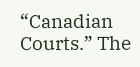“Canadian Courts.” The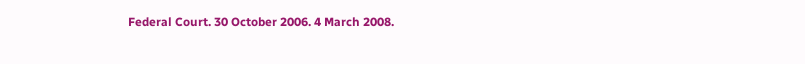Federal Court. 30 October 2006. 4 March 2008.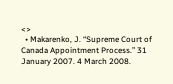<>
  • Makarenko, J. “Supreme Court of Canada Appointment Process.” 31 January 2007. 4 March 2008.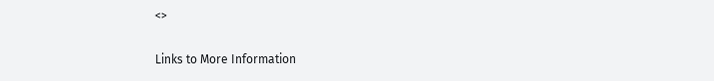<>

Links to More Information